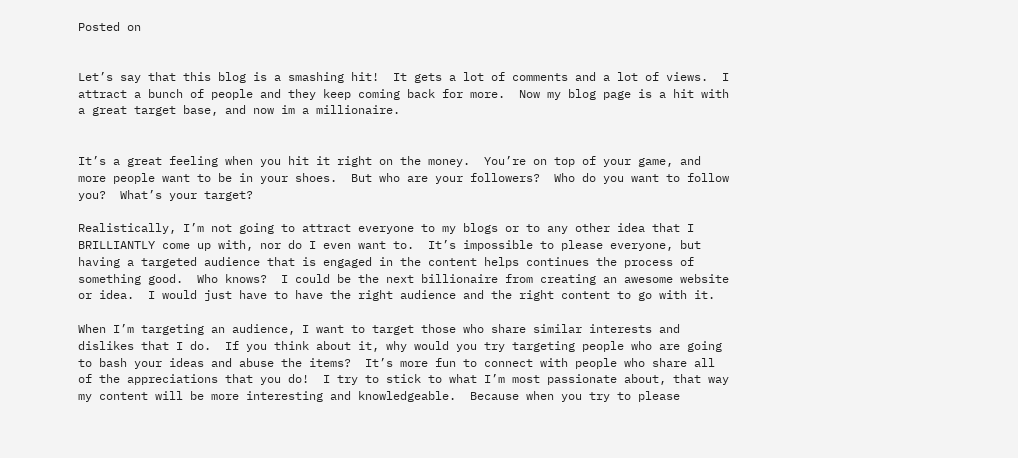Posted on


Let’s say that this blog is a smashing hit!  It gets a lot of comments and a lot of views.  I attract a bunch of people and they keep coming back for more.  Now my blog page is a hit with a great target base, and now im a millionaire.


It’s a great feeling when you hit it right on the money.  You’re on top of your game, and more people want to be in your shoes.  But who are your followers?  Who do you want to follow you?  What’s your target?

Realistically, I’m not going to attract everyone to my blogs or to any other idea that I BRILLIANTLY come up with, nor do I even want to.  It’s impossible to please everyone, but having a targeted audience that is engaged in the content helps continues the process of something good.  Who knows?  I could be the next billionaire from creating an awesome website or idea.  I would just have to have the right audience and the right content to go with it.

When I’m targeting an audience, I want to target those who share similar interests and dislikes that I do.  If you think about it, why would you try targeting people who are going to bash your ideas and abuse the items?  It’s more fun to connect with people who share all of the appreciations that you do!  I try to stick to what I’m most passionate about, that way my content will be more interesting and knowledgeable.  Because when you try to please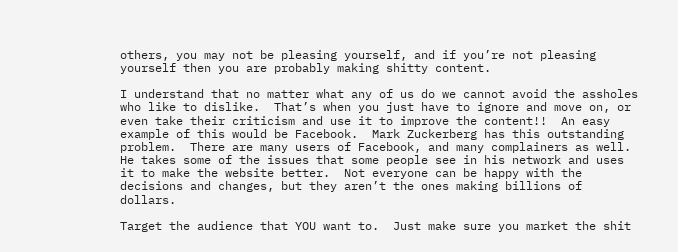others, you may not be pleasing yourself, and if you’re not pleasing yourself then you are probably making shitty content.

I understand that no matter what any of us do we cannot avoid the assholes who like to dislike.  That’s when you just have to ignore and move on, or even take their criticism and use it to improve the content!!  An easy example of this would be Facebook.  Mark Zuckerberg has this outstanding problem.  There are many users of Facebook, and many complainers as well.  He takes some of the issues that some people see in his network and uses it to make the website better.  Not everyone can be happy with the decisions and changes, but they aren’t the ones making billions of dollars.

Target the audience that YOU want to.  Just make sure you market the shit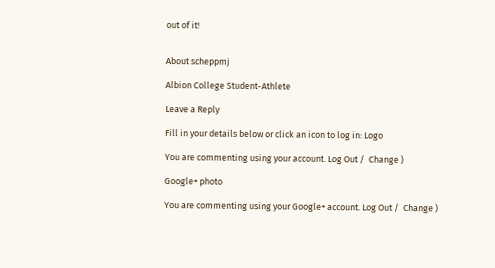out of it!


About scheppmj

Albion College Student-Athlete

Leave a Reply

Fill in your details below or click an icon to log in: Logo

You are commenting using your account. Log Out /  Change )

Google+ photo

You are commenting using your Google+ account. Log Out /  Change )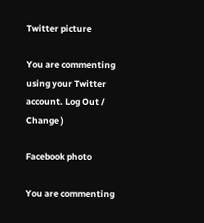Twitter picture

You are commenting using your Twitter account. Log Out /  Change )

Facebook photo

You are commenting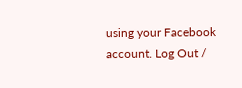using your Facebook account. Log Out /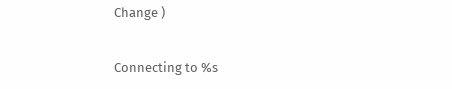Change )


Connecting to %s